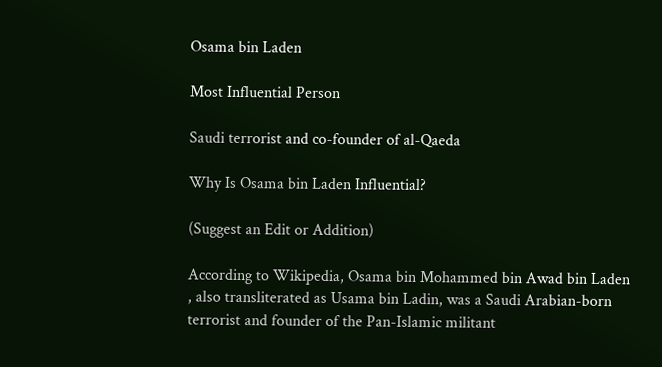Osama bin Laden

Most Influential Person

Saudi terrorist and co-founder of al-Qaeda

Why Is Osama bin Laden Influential?

(Suggest an Edit or Addition)

According to Wikipedia, Osama bin Mohammed bin Awad bin Laden , also transliterated as Usama bin Ladin, was a Saudi Arabian-born terrorist and founder of the Pan-Islamic militant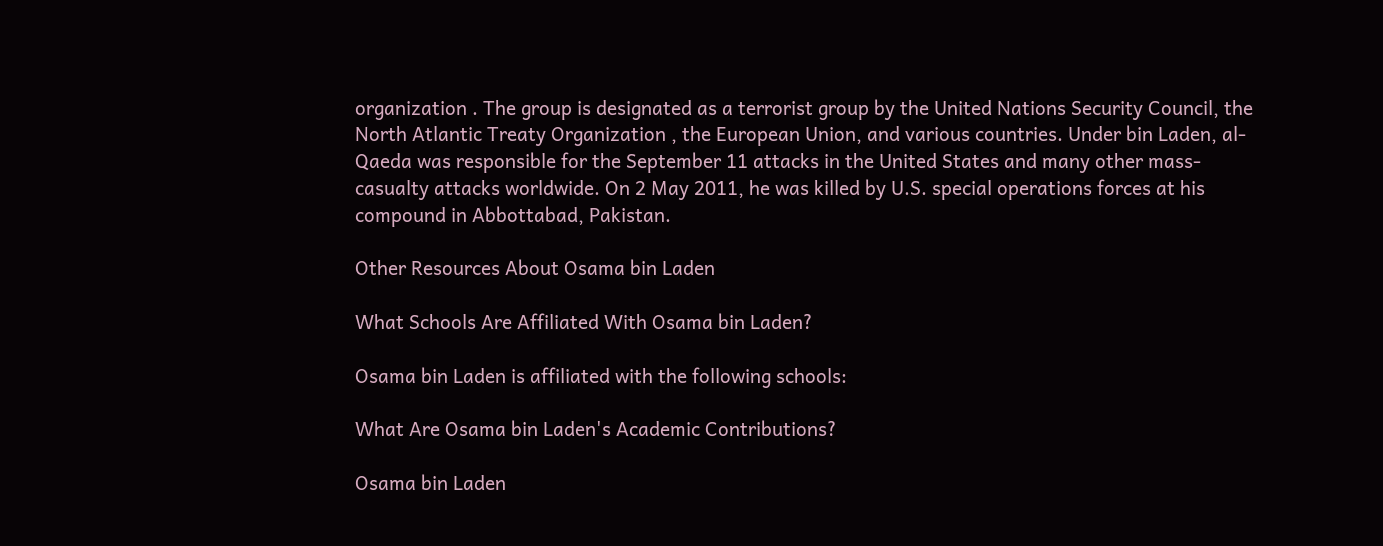organization . The group is designated as a terrorist group by the United Nations Security Council, the North Atlantic Treaty Organization , the European Union, and various countries. Under bin Laden, al-Qaeda was responsible for the September 11 attacks in the United States and many other mass-casualty attacks worldwide. On 2 May 2011, he was killed by U.S. special operations forces at his compound in Abbottabad, Pakistan.

Other Resources About Osama bin Laden

What Schools Are Affiliated With Osama bin Laden?

Osama bin Laden is affiliated with the following schools:

What Are Osama bin Laden's Academic Contributions?

Osama bin Laden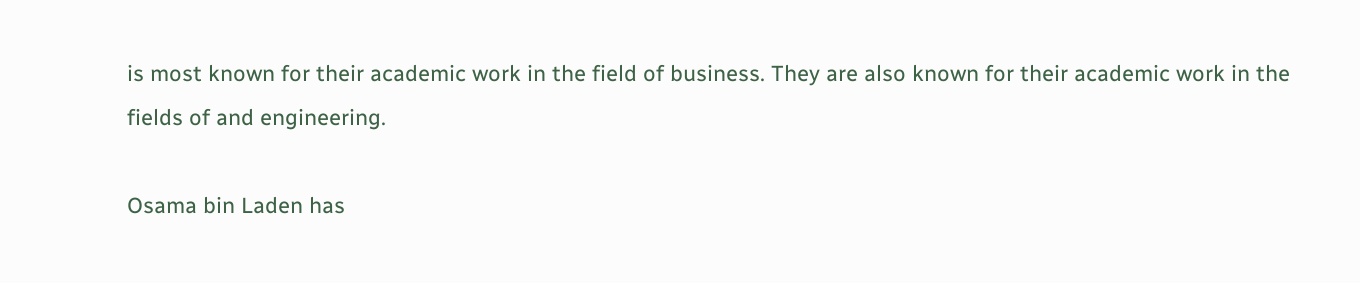is most known for their academic work in the field of business. They are also known for their academic work in the fields of and engineering.

Osama bin Laden has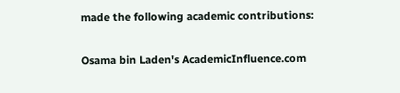made the following academic contributions:

Osama bin Laden's AcademicInfluence.com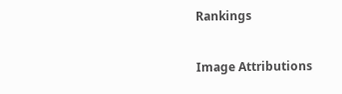Rankings

Image Attributions